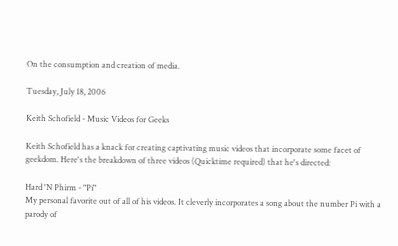On the consumption and creation of media.

Tuesday, July 18, 2006

Keith Schofield - Music Videos for Geeks

Keith Schofield has a knack for creating captivating music videos that incorporate some facet of geekdom. Here's the breakdown of three videos (Quicktime required) that he's directed:

Hard 'N Phirm - "Pi"
My personal favorite out of all of his videos. It cleverly incorporates a song about the number Pi with a parody of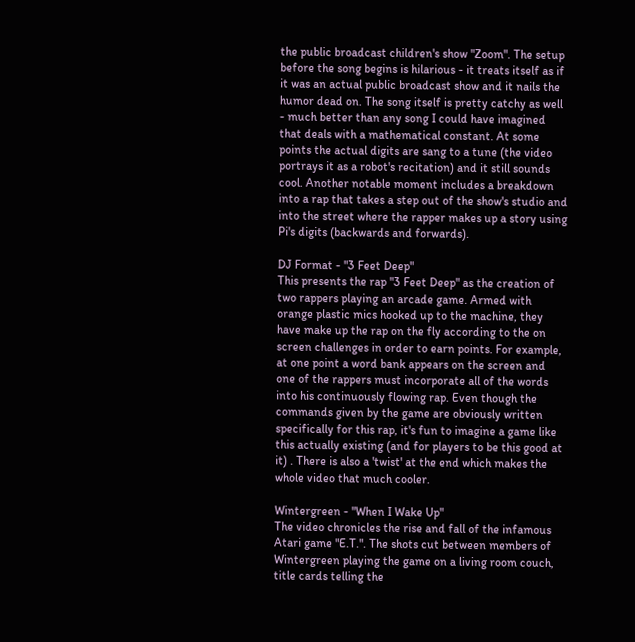the public broadcast children's show "Zoom". The setup before the song begins is hilarious - it treats itself as if it was an actual public broadcast show and it nails the humor dead on. The song itself is pretty catchy as well - much better than any song I could have imagined that deals with a mathematical constant. At some points the actual digits are sang to a tune (the video portrays it as a robot's recitation) and it still sounds cool. Another notable moment includes a breakdown into a rap that takes a step out of the show's studio and into the street where the rapper makes up a story using Pi's digits (backwards and forwards).

DJ Format - "3 Feet Deep"
This presents the rap "3 Feet Deep" as the creation of two rappers playing an arcade game. Armed with orange plastic mics hooked up to the machine, they have make up the rap on the fly according to the on screen challenges in order to earn points. For example, at one point a word bank appears on the screen and one of the rappers must incorporate all of the words into his continuously flowing rap. Even though the commands given by the game are obviously written specifically for this rap, it's fun to imagine a game like this actually existing (and for players to be this good at it) . There is also a 'twist' at the end which makes the whole video that much cooler.

Wintergreen - "When I Wake Up"
The video chronicles the rise and fall of the infamous Atari game "E.T.". The shots cut between members of Wintergreen playing the game on a living room couch, title cards telling the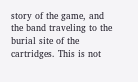story of the game, and the band traveling to the burial site of the cartridges. This is not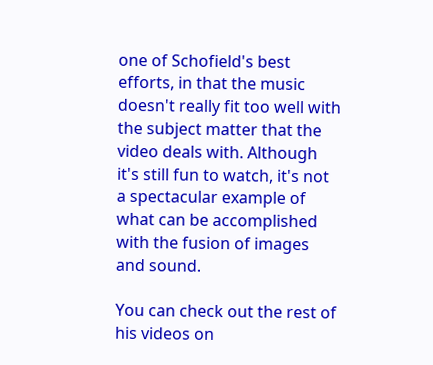one of Schofield's best efforts, in that the music doesn't really fit too well with the subject matter that the video deals with. Although it's still fun to watch, it's not a spectacular example of what can be accomplished with the fusion of images and sound.

You can check out the rest of his videos on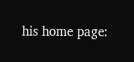his home page: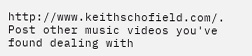http://www.keithschofield.com/. Post other music videos you've found dealing with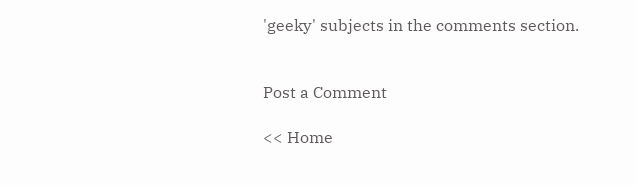'geeky' subjects in the comments section.


Post a Comment

<< Home